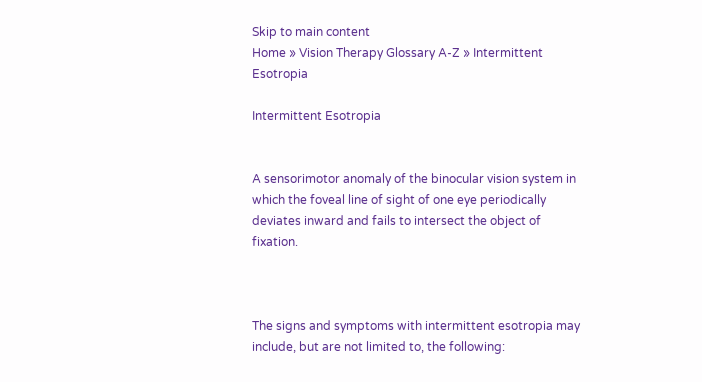Skip to main content
Home » Vision Therapy Glossary A-Z » Intermittent Esotropia

Intermittent Esotropia


A sensorimotor anomaly of the binocular vision system in which the foveal line of sight of one eye periodically deviates inward and fails to intersect the object of fixation.



The signs and symptoms with intermittent esotropia may include, but are not limited to, the following: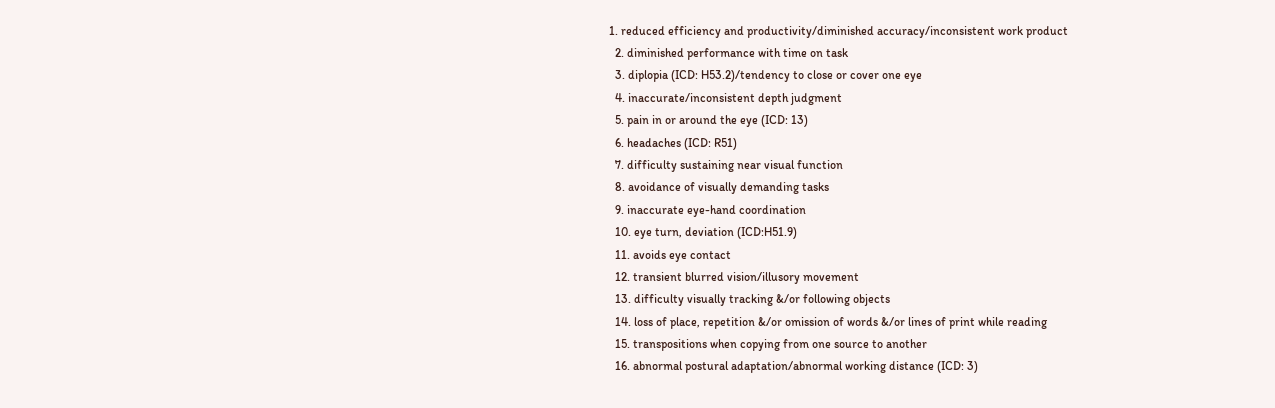1. reduced efficiency and productivity/diminished accuracy/inconsistent work product
  2. diminished performance with time on task
  3. diplopia (ICD: H53.2)/tendency to close or cover one eye
  4. inaccurate/inconsistent depth judgment
  5. pain in or around the eye (ICD: 13)
  6. headaches (ICD: R51)
  7. difficulty sustaining near visual function
  8. avoidance of visually demanding tasks
  9. inaccurate eye-hand coordination
  10. eye turn, deviation (ICD:H51.9)
  11. avoids eye contact
  12. transient blurred vision/illusory movement
  13. difficulty visually tracking &/or following objects
  14. loss of place, repetition &/or omission of words &/or lines of print while reading
  15. transpositions when copying from one source to another
  16. abnormal postural adaptation/abnormal working distance (ICD: 3)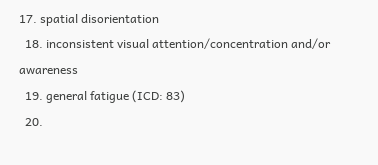17. spatial disorientation
  18. inconsistent visual attention/concentration and/or awareness
  19. general fatigue (ICD: 83)
  20.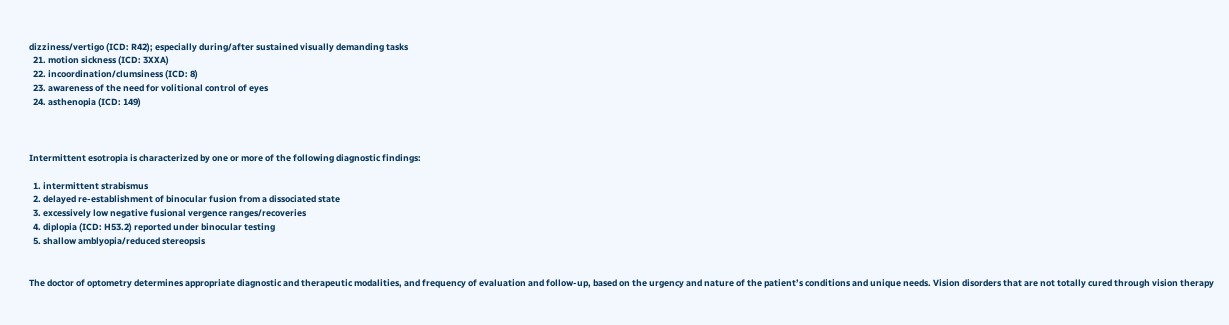dizziness/vertigo (ICD: R42); especially during/after sustained visually demanding tasks
  21. motion sickness (ICD: 3XXA)
  22. incoordination/clumsiness (ICD: 8)
  23. awareness of the need for volitional control of eyes
  24. asthenopia (ICD: 149)



Intermittent esotropia is characterized by one or more of the following diagnostic findings:

  1. intermittent strabismus
  2. delayed re-establishment of binocular fusion from a dissociated state
  3. excessively low negative fusional vergence ranges/recoveries
  4. diplopia (ICD: H53.2) reported under binocular testing
  5. shallow amblyopia/reduced stereopsis


The doctor of optometry determines appropriate diagnostic and therapeutic modalities, and frequency of evaluation and follow-up, based on the urgency and nature of the patient’s conditions and unique needs. Vision disorders that are not totally cured through vision therapy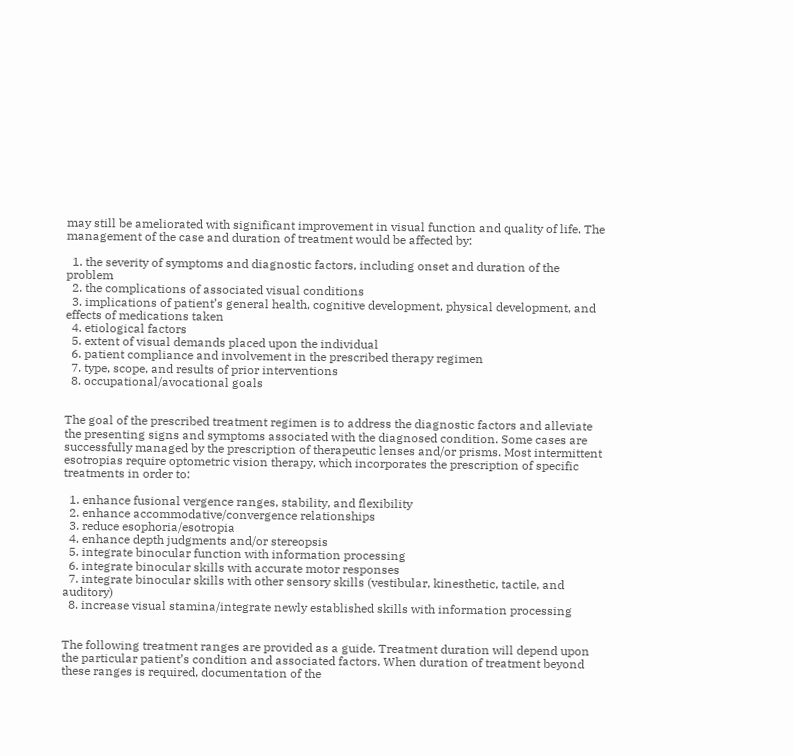may still be ameliorated with significant improvement in visual function and quality of life. The management of the case and duration of treatment would be affected by:

  1. the severity of symptoms and diagnostic factors, including onset and duration of the problem
  2. the complications of associated visual conditions
  3. implications of patient’s general health, cognitive development, physical development, and effects of medications taken
  4. etiological factors
  5. extent of visual demands placed upon the individual
  6. patient compliance and involvement in the prescribed therapy regimen
  7. type, scope, and results of prior interventions
  8. occupational/avocational goals


The goal of the prescribed treatment regimen is to address the diagnostic factors and alleviate the presenting signs and symptoms associated with the diagnosed condition. Some cases are successfully managed by the prescription of therapeutic lenses and/or prisms. Most intermittent esotropias require optometric vision therapy, which incorporates the prescription of specific treatments in order to:

  1. enhance fusional vergence ranges, stability, and flexibility
  2. enhance accommodative/convergence relationships
  3. reduce esophoria/esotropia
  4. enhance depth judgments and/or stereopsis
  5. integrate binocular function with information processing
  6. integrate binocular skills with accurate motor responses
  7. integrate binocular skills with other sensory skills (vestibular, kinesthetic, tactile, and auditory)
  8. increase visual stamina/integrate newly established skills with information processing


The following treatment ranges are provided as a guide. Treatment duration will depend upon the particular patient’s condition and associated factors. When duration of treatment beyond these ranges is required, documentation of the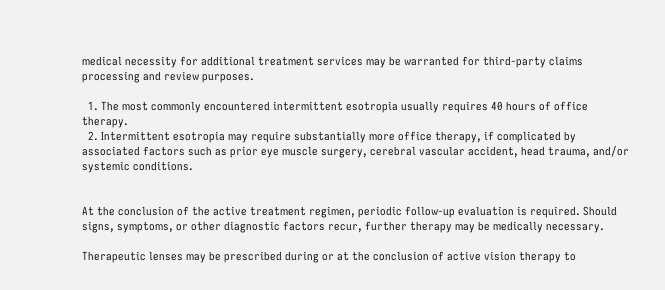medical necessity for additional treatment services may be warranted for third-party claims processing and review purposes.

  1. The most commonly encountered intermittent esotropia usually requires 40 hours of office therapy.
  2. Intermittent esotropia may require substantially more office therapy, if complicated by associated factors such as prior eye muscle surgery, cerebral vascular accident, head trauma, and/or systemic conditions.


At the conclusion of the active treatment regimen, periodic follow-up evaluation is required. Should signs, symptoms, or other diagnostic factors recur, further therapy may be medically necessary.

Therapeutic lenses may be prescribed during or at the conclusion of active vision therapy to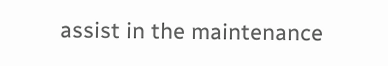assist in the maintenance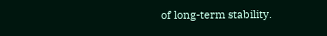of long-term stability.